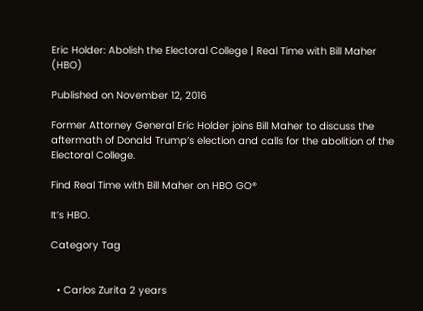Eric Holder: Abolish the Electoral College | Real Time with Bill Maher (HBO)

Published on November 12, 2016

Former Attorney General Eric Holder joins Bill Maher to discuss the aftermath of Donald Trump’s election and calls for the abolition of the Electoral College.

Find Real Time with Bill Maher on HBO GO®

It’s HBO.

Category Tag


  • Carlos Zurita 2 years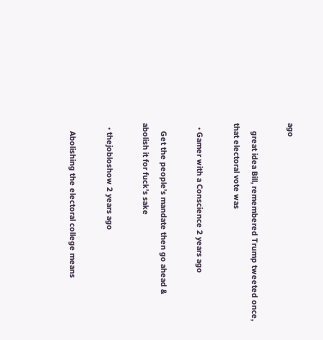ago

    great idea Bill, remembered Trump tweeted once, that electoral vote was

  • Gamer with a Conscience 2 years ago

    Get the people’s mandate then go ahead & abolish it for fuck’s sake

  • thejobloshow 2 years ago

    Abolishing the electoral college means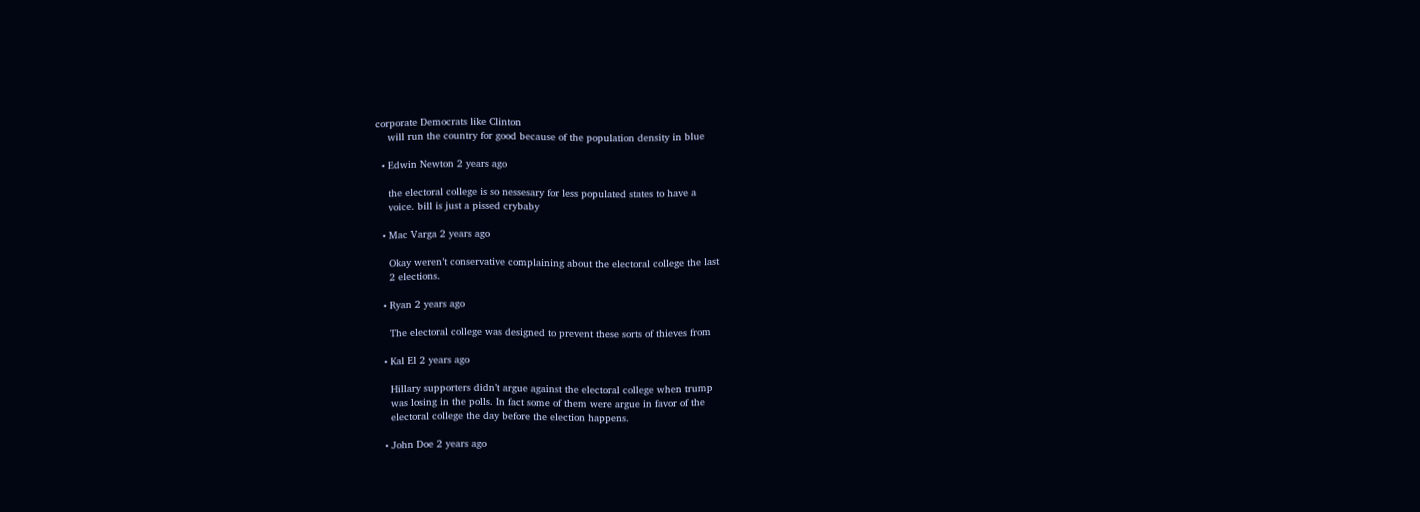corporate Democrats like Clinton
    will run the country for good because of the population density in blue

  • Edwin Newton 2 years ago

    the electoral college is so nessesary for less populated states to have a
    voice. bill is just a pissed crybaby

  • Mac Varga 2 years ago

    Okay weren’t conservative complaining about the electoral college the last
    2 elections.

  • Ryan 2 years ago

    The electoral college was designed to prevent these sorts of thieves from

  • Kal El 2 years ago

    Hillary supporters didn’t argue against the electoral college when trump
    was losing in the polls. In fact some of them were argue in favor of the
    electoral college the day before the election happens.

  • John Doe 2 years ago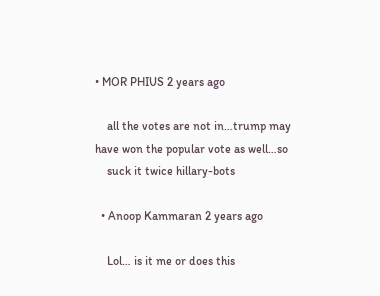• MOR PHIUS 2 years ago

    all the votes are not in…trump may have won the popular vote as well…so
    suck it twice hillary-bots

  • Anoop Kammaran 2 years ago

    Lol… is it me or does this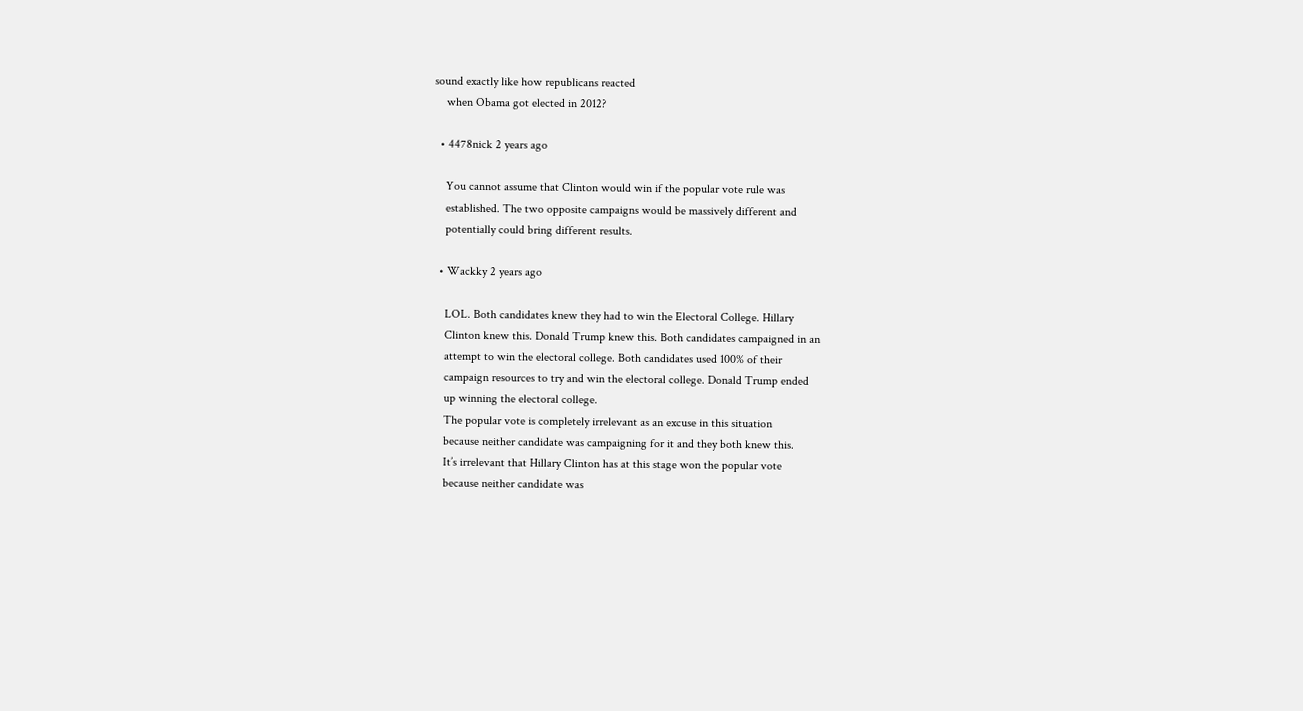sound exactly like how republicans reacted
    when Obama got elected in 2012?

  • 4478nick 2 years ago

    You cannot assume that Clinton would win if the popular vote rule was
    established. The two opposite campaigns would be massively different and
    potentially could bring different results.

  • Wackky 2 years ago

    LOL. Both candidates knew they had to win the Electoral College. Hillary
    Clinton knew this. Donald Trump knew this. Both candidates campaigned in an
    attempt to win the electoral college. Both candidates used 100% of their
    campaign resources to try and win the electoral college. Donald Trump ended
    up winning the electoral college.
    The popular vote is completely irrelevant as an excuse in this situation
    because neither candidate was campaigning for it and they both knew this.
    It’s irrelevant that Hillary Clinton has at this stage won the popular vote
    because neither candidate was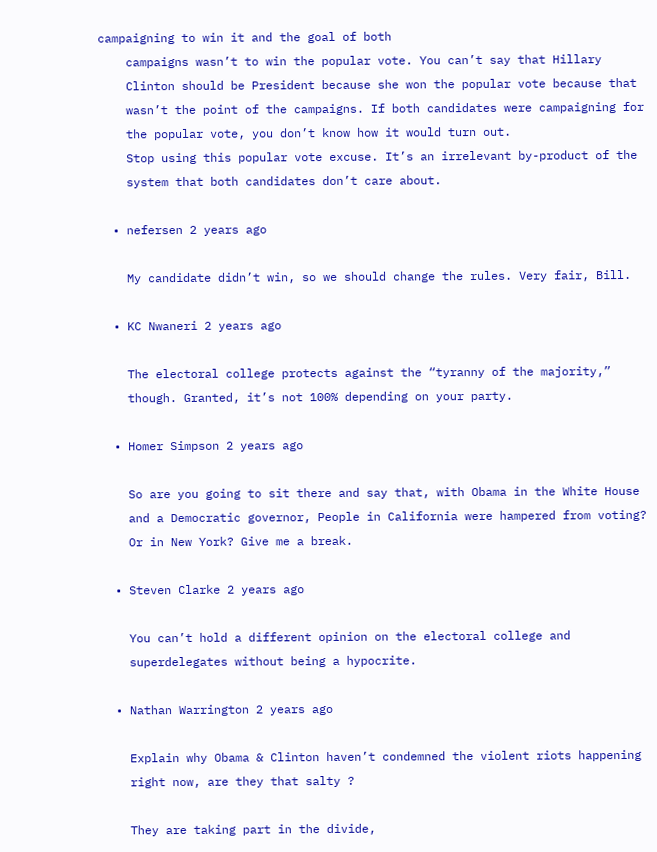campaigning to win it and the goal of both
    campaigns wasn’t to win the popular vote. You can’t say that Hillary
    Clinton should be President because she won the popular vote because that
    wasn’t the point of the campaigns. If both candidates were campaigning for
    the popular vote, you don’t know how it would turn out.
    Stop using this popular vote excuse. It’s an irrelevant by-product of the
    system that both candidates don’t care about.

  • nefersen 2 years ago

    My candidate didn’t win, so we should change the rules. Very fair, Bill.

  • KC Nwaneri 2 years ago

    The electoral college protects against the “tyranny of the majority,”
    though. Granted, it’s not 100% depending on your party.

  • Homer Simpson 2 years ago

    So are you going to sit there and say that, with Obama in the White House
    and a Democratic governor, People in California were hampered from voting?
    Or in New York? Give me a break.

  • Steven Clarke 2 years ago

    You can’t hold a different opinion on the electoral college and
    superdelegates without being a hypocrite.

  • Nathan Warrington 2 years ago

    Explain why Obama & Clinton haven’t condemned the violent riots happening
    right now, are they that salty ?

    They are taking part in the divide,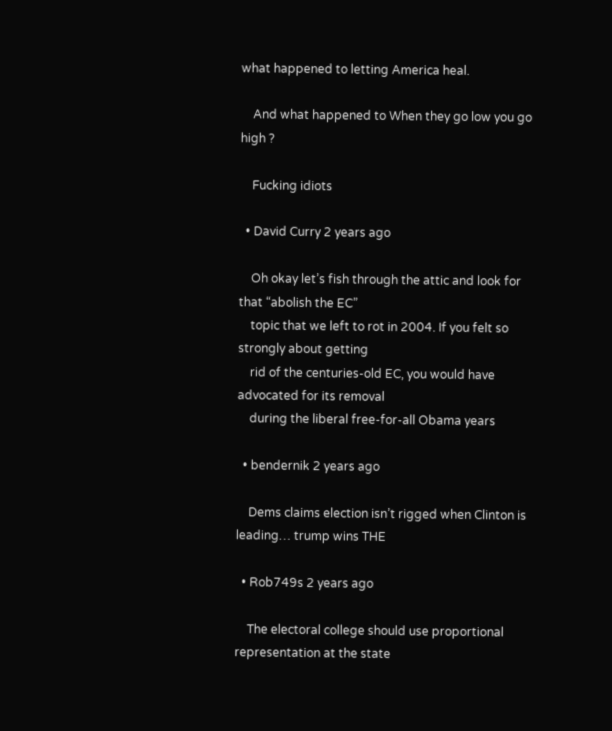what happened to letting America heal.

    And what happened to When they go low you go high ?

    Fucking idiots

  • David Curry 2 years ago

    Oh okay let’s fish through the attic and look for that “abolish the EC”
    topic that we left to rot in 2004. If you felt so strongly about getting
    rid of the centuries-old EC, you would have advocated for its removal
    during the liberal free-for-all Obama years

  • bendernik 2 years ago

    Dems claims election isn’t rigged when Clinton is leading… trump wins THE

  • Rob749s 2 years ago

    The electoral college should use proportional representation at the state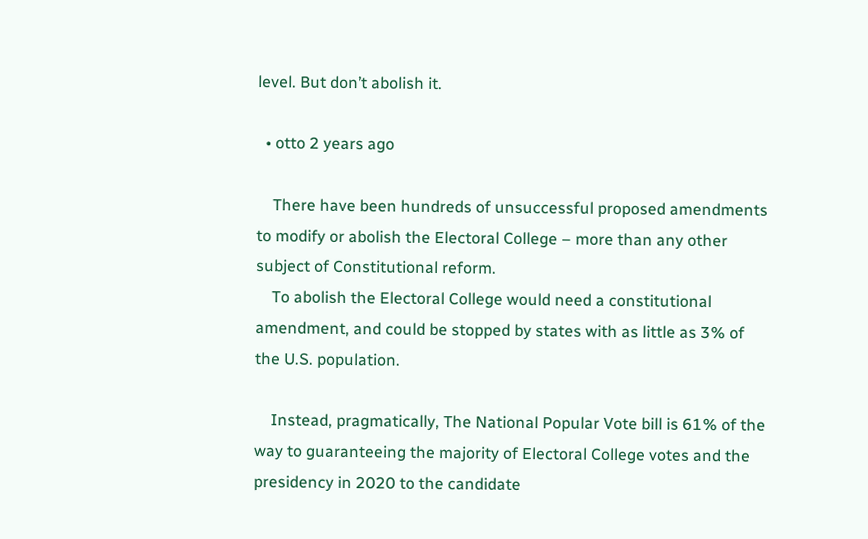level. But don’t abolish it.

  • otto 2 years ago

    There have been hundreds of unsuccessful proposed amendments to modify or abolish the Electoral College – more than any other subject of Constitutional reform.
    To abolish the Electoral College would need a constitutional amendment, and could be stopped by states with as little as 3% of the U.S. population.

    Instead, pragmatically, The National Popular Vote bill is 61% of the way to guaranteeing the majority of Electoral College votes and the presidency in 2020 to the candidate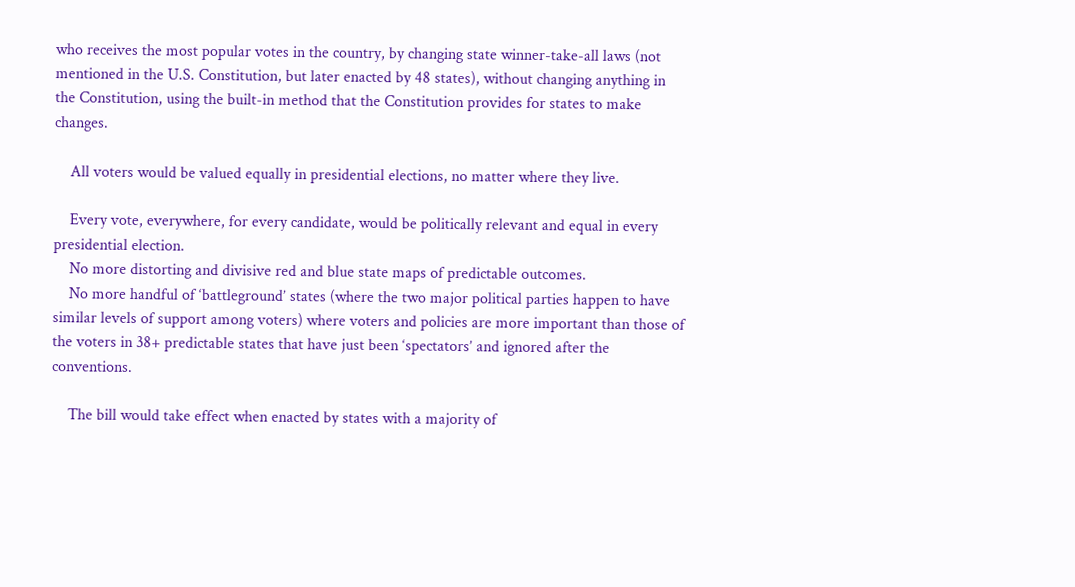who receives the most popular votes in the country, by changing state winner-take-all laws (not mentioned in the U.S. Constitution, but later enacted by 48 states), without changing anything in the Constitution, using the built-in method that the Constitution provides for states to make changes.

    All voters would be valued equally in presidential elections, no matter where they live.

    Every vote, everywhere, for every candidate, would be politically relevant and equal in every presidential election.
    No more distorting and divisive red and blue state maps of predictable outcomes.
    No more handful of ‘battleground’ states (where the two major political parties happen to have similar levels of support among voters) where voters and policies are more important than those of the voters in 38+ predictable states that have just been ‘spectators’ and ignored after the conventions.

    The bill would take effect when enacted by states with a majority of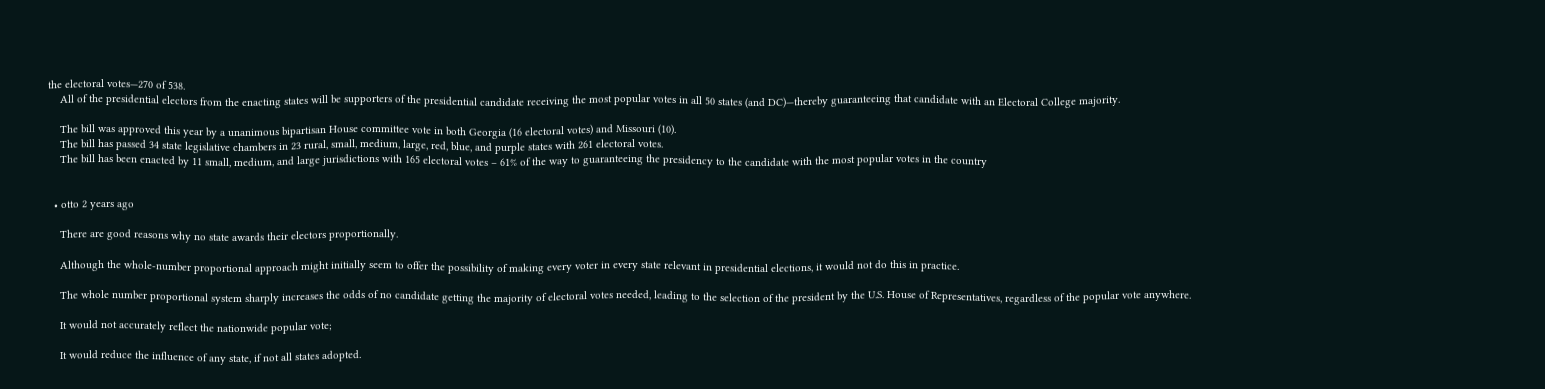the electoral votes—270 of 538.
    All of the presidential electors from the enacting states will be supporters of the presidential candidate receiving the most popular votes in all 50 states (and DC)—thereby guaranteeing that candidate with an Electoral College majority.

    The bill was approved this year by a unanimous bipartisan House committee vote in both Georgia (16 electoral votes) and Missouri (10).
    The bill has passed 34 state legislative chambers in 23 rural, small, medium, large, red, blue, and purple states with 261 electoral votes.
    The bill has been enacted by 11 small, medium, and large jurisdictions with 165 electoral votes – 61% of the way to guaranteeing the presidency to the candidate with the most popular votes in the country


  • otto 2 years ago

    There are good reasons why no state awards their electors proportionally.

    Although the whole-number proportional approach might initially seem to offer the possibility of making every voter in every state relevant in presidential elections, it would not do this in practice.

    The whole number proportional system sharply increases the odds of no candidate getting the majority of electoral votes needed, leading to the selection of the president by the U.S. House of Representatives, regardless of the popular vote anywhere.

    It would not accurately reflect the nationwide popular vote;

    It would reduce the influence of any state, if not all states adopted.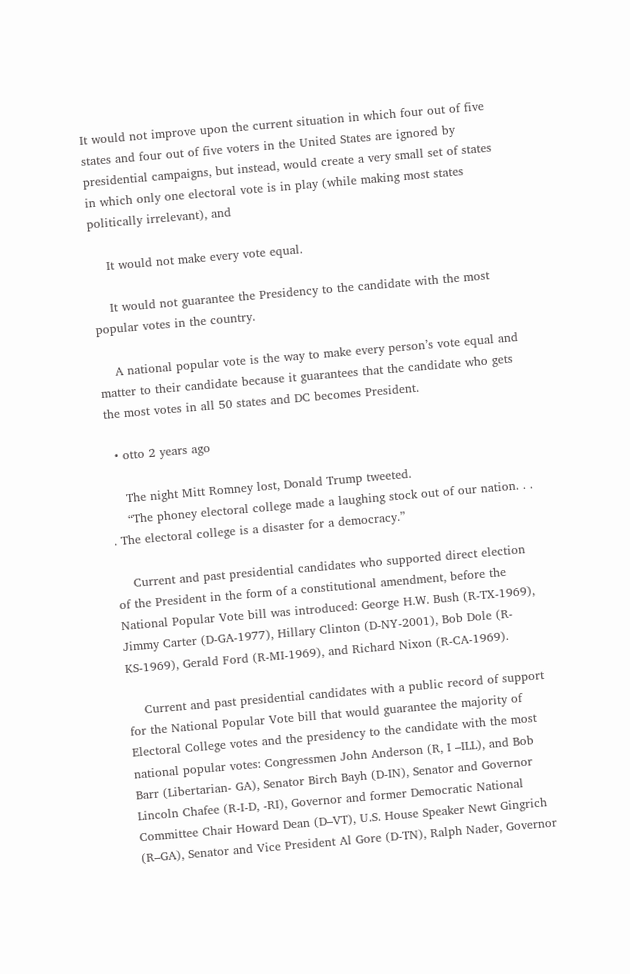It would not improve upon the current situation in which four out of five states and four out of five voters in the United States are ignored by presidential campaigns, but instead, would create a very small set of states in which only one electoral vote is in play (while making most states politically irrelevant), and

    It would not make every vote equal.

    It would not guarantee the Presidency to the candidate with the most popular votes in the country.

    A national popular vote is the way to make every person’s vote equal and matter to their candidate because it guarantees that the candidate who gets the most votes in all 50 states and DC becomes President.

  • otto 2 years ago

    The night Mitt Romney lost, Donald Trump tweeted.
    “The phoney electoral college made a laughing stock out of our nation. . . . The electoral college is a disaster for a democracy.”

    Current and past presidential candidates who supported direct election of the President in the form of a constitutional amendment, before the National Popular Vote bill was introduced: George H.W. Bush (R-TX-1969), Jimmy Carter (D-GA-1977), Hillary Clinton (D-NY-2001), Bob Dole (R-KS-1969), Gerald Ford (R-MI-1969), and Richard Nixon (R-CA-1969).

    Current and past presidential candidates with a public record of support for the National Popular Vote bill that would guarantee the majority of Electoral College votes and the presidency to the candidate with the most national popular votes: Congressmen John Anderson (R, I –ILL), and Bob Barr (Libertarian- GA), Senator Birch Bayh (D-IN), Senator and Governor Lincoln Chafee (R-I-D, -RI), Governor and former Democratic National Committee Chair Howard Dean (D–VT), U.S. House Speaker Newt Gingrich (R–GA), Senator and Vice President Al Gore (D-TN), Ralph Nader, Governor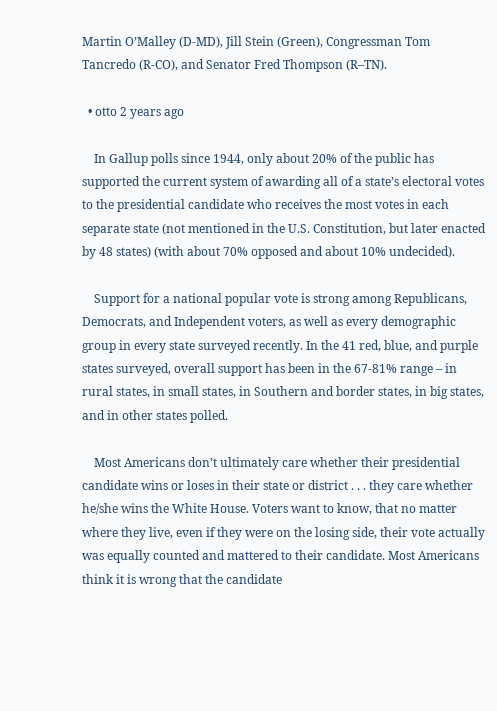Martin O’Malley (D-MD), Jill Stein (Green), Congressman Tom Tancredo (R-CO), and Senator Fred Thompson (R–TN).

  • otto 2 years ago

    In Gallup polls since 1944, only about 20% of the public has supported the current system of awarding all of a state’s electoral votes to the presidential candidate who receives the most votes in each separate state (not mentioned in the U.S. Constitution, but later enacted by 48 states) (with about 70% opposed and about 10% undecided).

    Support for a national popular vote is strong among Republicans, Democrats, and Independent voters, as well as every demographic group in every state surveyed recently. In the 41 red, blue, and purple states surveyed, overall support has been in the 67-81% range – in rural states, in small states, in Southern and border states, in big states, and in other states polled.

    Most Americans don’t ultimately care whether their presidential candidate wins or loses in their state or district . . . they care whether he/she wins the White House. Voters want to know, that no matter where they live, even if they were on the losing side, their vote actually was equally counted and mattered to their candidate. Most Americans think it is wrong that the candidate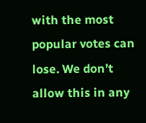with the most popular votes can lose. We don’t allow this in any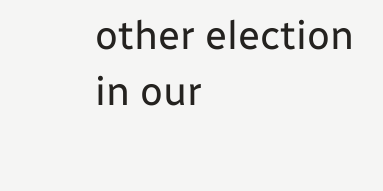other election in our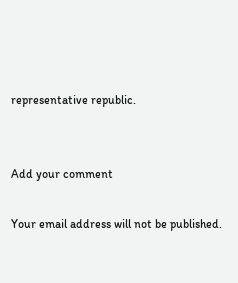representative republic.


Add your comment

Your email address will not be published.